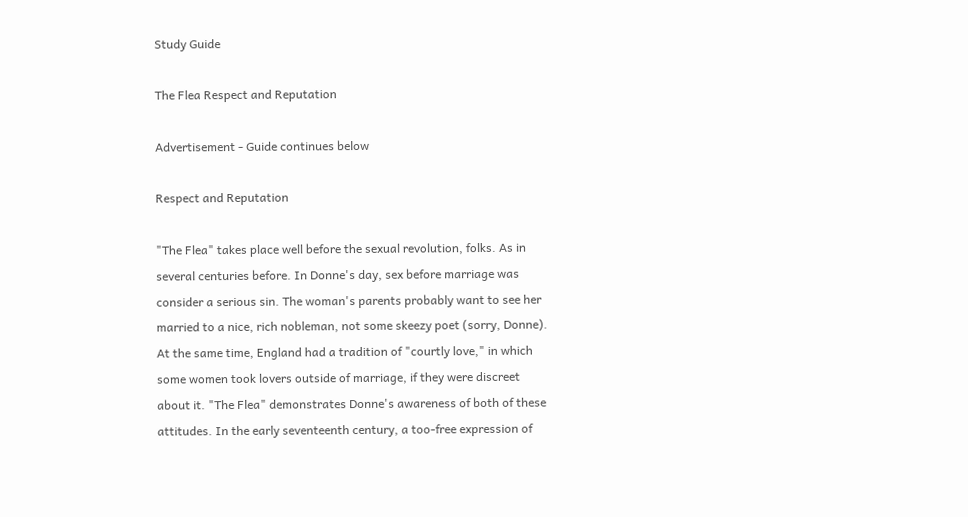Study Guide

The Flea Respect and Reputation

Advertisement - Guide continues below

Respect and Reputation

"The Flea" takes place well before the sexual revolution, folks. As in several centuries before. In Donne's day, sex before marriage was consider a serious sin. The woman's parents probably want to see her married to a nice, rich nobleman, not some skeezy poet (sorry, Donne). At the same time, England had a tradition of "courtly love," in which some women took lovers outside of marriage, if they were discreet about it. "The Flea" demonstrates Donne's awareness of both of these attitudes. In the early seventeenth century, a too-free expression of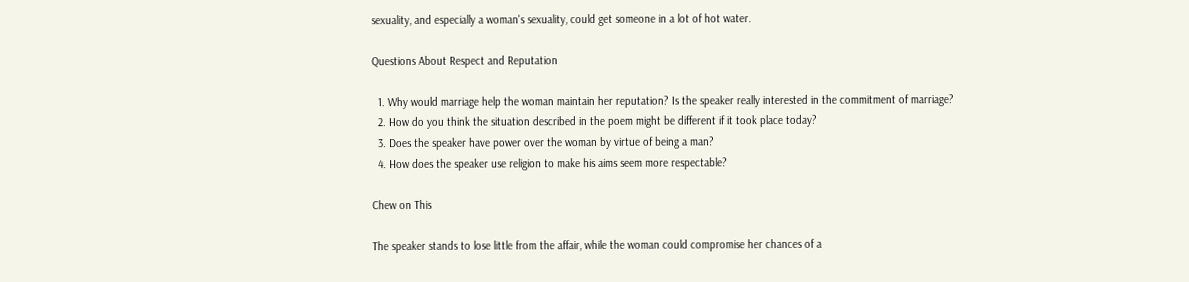sexuality, and especially a woman's sexuality, could get someone in a lot of hot water.

Questions About Respect and Reputation

  1. Why would marriage help the woman maintain her reputation? Is the speaker really interested in the commitment of marriage?
  2. How do you think the situation described in the poem might be different if it took place today?
  3. Does the speaker have power over the woman by virtue of being a man?
  4. How does the speaker use religion to make his aims seem more respectable?

Chew on This

The speaker stands to lose little from the affair, while the woman could compromise her chances of a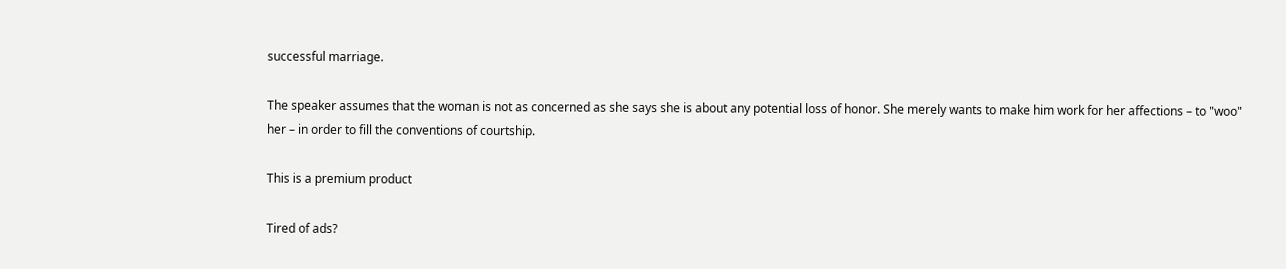successful marriage.

The speaker assumes that the woman is not as concerned as she says she is about any potential loss of honor. She merely wants to make him work for her affections – to "woo" her – in order to fill the conventions of courtship.

This is a premium product

Tired of ads?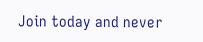Join today and never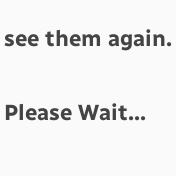see them again.

Please Wait...